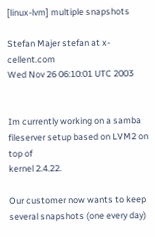[linux-lvm] multiple snapshots

Stefan Majer stefan at x-cellent.com
Wed Nov 26 06:10:01 UTC 2003


Im currently working on a samba fileserver setup based on LVM2 on top of
kernel 2.4.22.

Our customer now wants to keep several snapshots (one every day)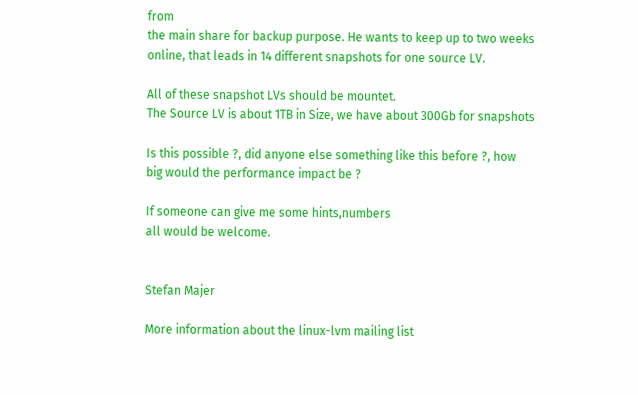from
the main share for backup purpose. He wants to keep up to two weeks
online, that leads in 14 different snapshots for one source LV.

All of these snapshot LVs should be mountet.
The Source LV is about 1TB in Size, we have about 300Gb for snapshots

Is this possible ?, did anyone else something like this before ?, how
big would the performance impact be ?

If someone can give me some hints,numbers
all would be welcome.


Stefan Majer

More information about the linux-lvm mailing list